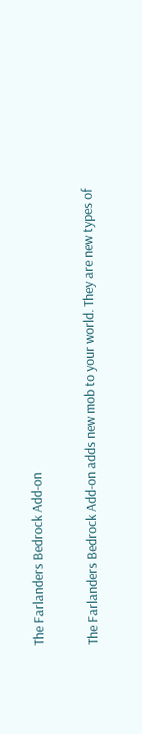The Farlanders Bedrock Add-on

The Farlanders Bedrock Add-on adds new mob to your world. They are new types of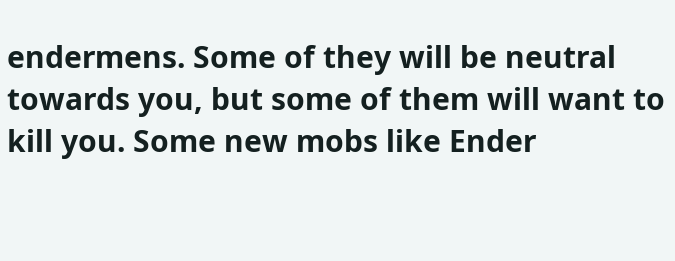endermens. Some of they will be neutral towards you, but some of them will want to kill you. Some new mobs like Ender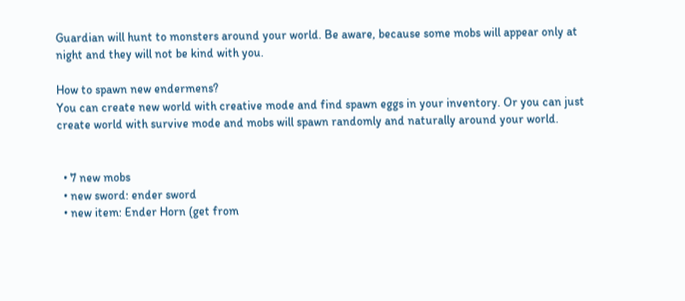Guardian will hunt to monsters around your world. Be aware, because some mobs will appear only at night and they will not be kind with you.

How to spawn new endermens?
You can create new world with creative mode and find spawn eggs in your inventory. Or you can just create world with survive mode and mobs will spawn randomly and naturally around your world.


  • 7 new mobs
  • new sword: ender sword
  • new item: Ender Horn (get from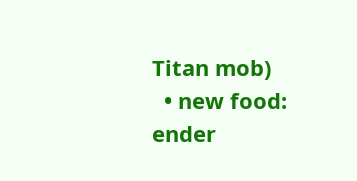Titan mob)
  • new food: ender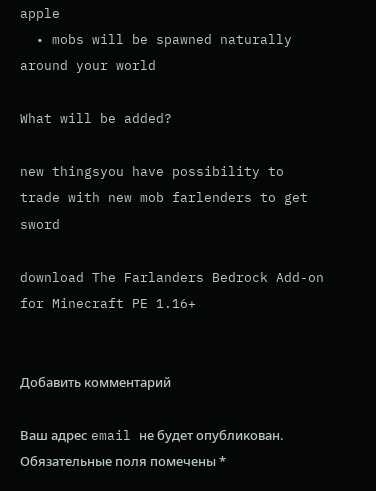apple
  • mobs will be spawned naturally around your world

What will be added?

new thingsyou have possibility to trade with new mob farlenders to get sword

download The Farlanders Bedrock Add-on for Minecraft PE 1.16+


Добавить комментарий

Ваш адрес email не будет опубликован. Обязательные поля помечены *